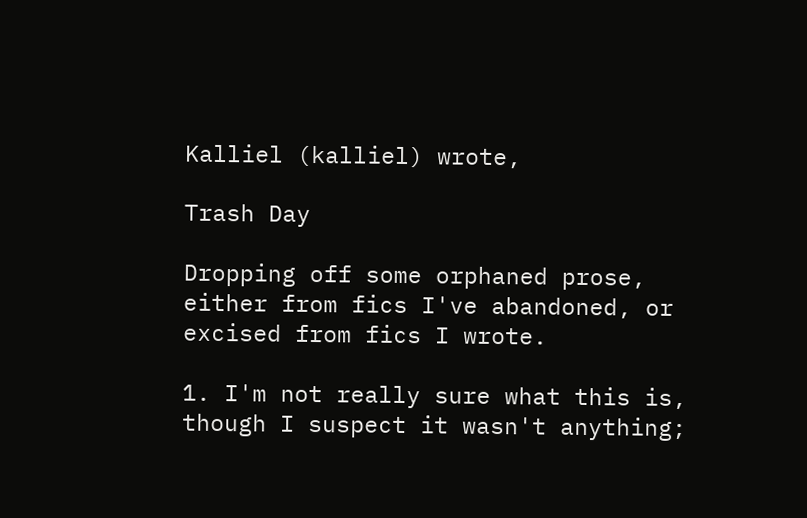Kalliel (kalliel) wrote,

Trash Day

Dropping off some orphaned prose, either from fics I've abandoned, or excised from fics I wrote.

1. I'm not really sure what this is, though I suspect it wasn't anything;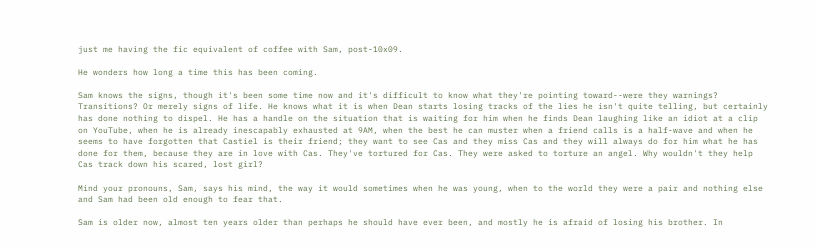just me having the fic equivalent of coffee with Sam, post-10x09.

He wonders how long a time this has been coming.

Sam knows the signs, though it's been some time now and it's difficult to know what they're pointing toward--were they warnings? Transitions? Or merely signs of life. He knows what it is when Dean starts losing tracks of the lies he isn't quite telling, but certainly has done nothing to dispel. He has a handle on the situation that is waiting for him when he finds Dean laughing like an idiot at a clip on YouTube, when he is already inescapably exhausted at 9AM, when the best he can muster when a friend calls is a half-wave and when he seems to have forgotten that Castiel is their friend; they want to see Cas and they miss Cas and they will always do for him what he has done for them, because they are in love with Cas. They've tortured for Cas. They were asked to torture an angel. Why wouldn't they help Cas track down his scared, lost girl?

Mind your pronouns, Sam, says his mind, the way it would sometimes when he was young, when to the world they were a pair and nothing else and Sam had been old enough to fear that.

Sam is older now, almost ten years older than perhaps he should have ever been, and mostly he is afraid of losing his brother. In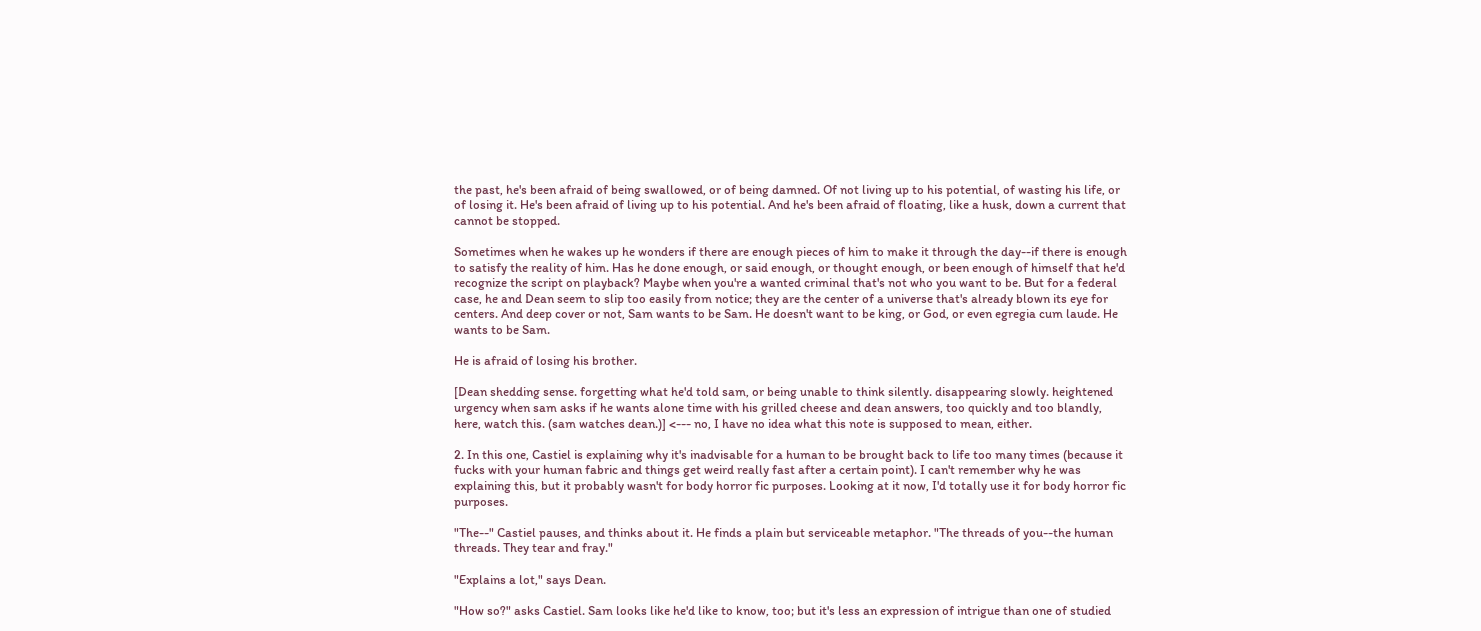the past, he's been afraid of being swallowed, or of being damned. Of not living up to his potential, of wasting his life, or of losing it. He's been afraid of living up to his potential. And he's been afraid of floating, like a husk, down a current that cannot be stopped.

Sometimes when he wakes up he wonders if there are enough pieces of him to make it through the day--if there is enough to satisfy the reality of him. Has he done enough, or said enough, or thought enough, or been enough of himself that he'd recognize the script on playback? Maybe when you're a wanted criminal that's not who you want to be. But for a federal case, he and Dean seem to slip too easily from notice; they are the center of a universe that's already blown its eye for centers. And deep cover or not, Sam wants to be Sam. He doesn't want to be king, or God, or even egregia cum laude. He wants to be Sam.

He is afraid of losing his brother.

[Dean shedding sense. forgetting what he'd told sam, or being unable to think silently. disappearing slowly. heightened urgency when sam asks if he wants alone time with his grilled cheese and dean answers, too quickly and too blandly, here, watch this. (sam watches dean.)] <--- no, I have no idea what this note is supposed to mean, either.

2. In this one, Castiel is explaining why it's inadvisable for a human to be brought back to life too many times (because it fucks with your human fabric and things get weird really fast after a certain point). I can't remember why he was explaining this, but it probably wasn't for body horror fic purposes. Looking at it now, I'd totally use it for body horror fic purposes.

"The--" Castiel pauses, and thinks about it. He finds a plain but serviceable metaphor. "The threads of you--the human threads. They tear and fray."

"Explains a lot," says Dean.

"How so?" asks Castiel. Sam looks like he'd like to know, too; but it's less an expression of intrigue than one of studied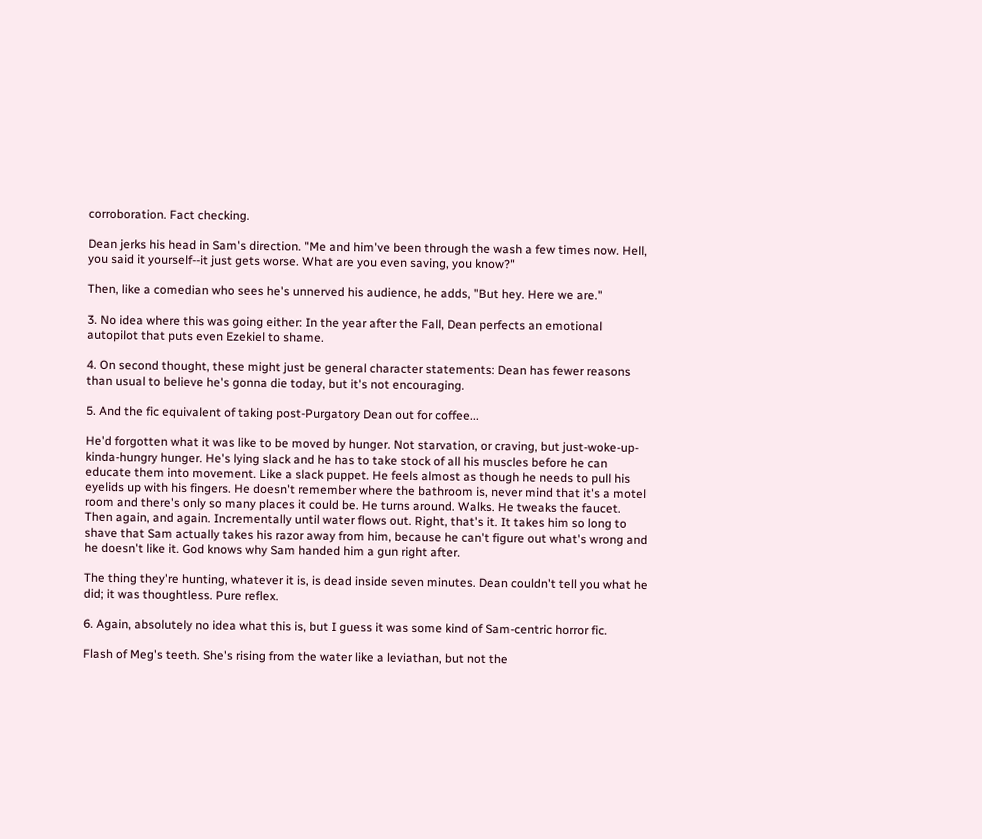corroboration. Fact checking.

Dean jerks his head in Sam's direction. "Me and him've been through the wash a few times now. Hell, you said it yourself--it just gets worse. What are you even saving, you know?"

Then, like a comedian who sees he's unnerved his audience, he adds, "But hey. Here we are."

3. No idea where this was going either: In the year after the Fall, Dean perfects an emotional autopilot that puts even Ezekiel to shame.

4. On second thought, these might just be general character statements: Dean has fewer reasons than usual to believe he's gonna die today, but it's not encouraging.

5. And the fic equivalent of taking post-Purgatory Dean out for coffee...

He'd forgotten what it was like to be moved by hunger. Not starvation, or craving, but just-woke-up-kinda-hungry hunger. He's lying slack and he has to take stock of all his muscles before he can educate them into movement. Like a slack puppet. He feels almost as though he needs to pull his eyelids up with his fingers. He doesn't remember where the bathroom is, never mind that it's a motel room and there's only so many places it could be. He turns around. Walks. He tweaks the faucet. Then again, and again. Incrementally until water flows out. Right, that's it. It takes him so long to shave that Sam actually takes his razor away from him, because he can't figure out what's wrong and he doesn't like it. God knows why Sam handed him a gun right after.

The thing they're hunting, whatever it is, is dead inside seven minutes. Dean couldn't tell you what he did; it was thoughtless. Pure reflex.

6. Again, absolutely no idea what this is, but I guess it was some kind of Sam-centric horror fic.

Flash of Meg's teeth. She's rising from the water like a leviathan, but not the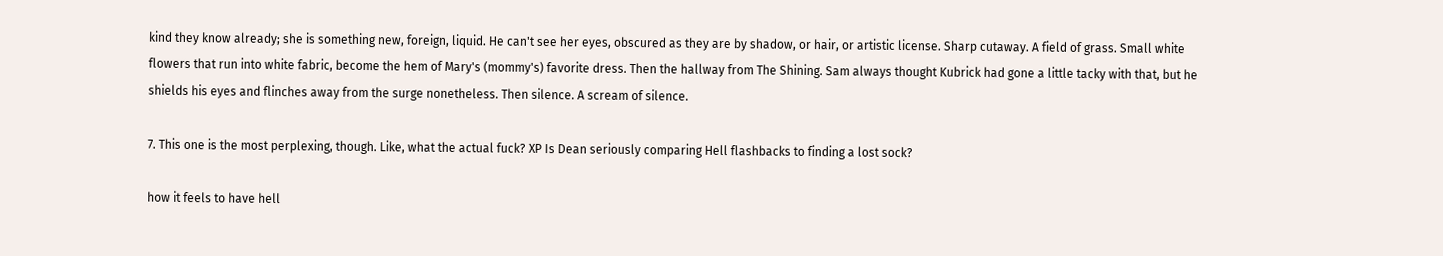kind they know already; she is something new, foreign, liquid. He can't see her eyes, obscured as they are by shadow, or hair, or artistic license. Sharp cutaway. A field of grass. Small white flowers that run into white fabric, become the hem of Mary's (mommy's) favorite dress. Then the hallway from The Shining. Sam always thought Kubrick had gone a little tacky with that, but he shields his eyes and flinches away from the surge nonetheless. Then silence. A scream of silence.

7. This one is the most perplexing, though. Like, what the actual fuck? XP Is Dean seriously comparing Hell flashbacks to finding a lost sock?

how it feels to have hell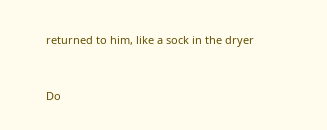returned to him, like a sock in the dryer



Do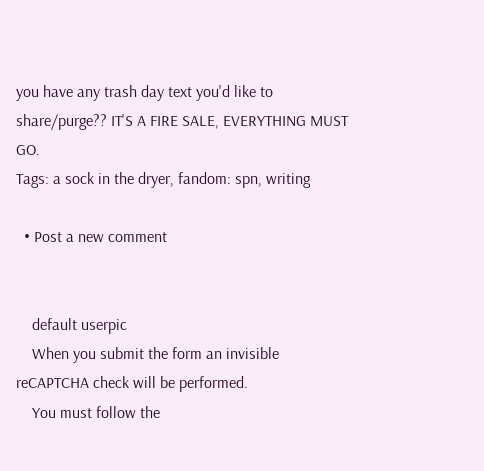you have any trash day text you'd like to share/purge?? IT'S A FIRE SALE, EVERYTHING MUST GO.
Tags: a sock in the dryer, fandom: spn, writing

  • Post a new comment


    default userpic
    When you submit the form an invisible reCAPTCHA check will be performed.
    You must follow the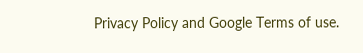Privacy Policy and Google Terms of use.